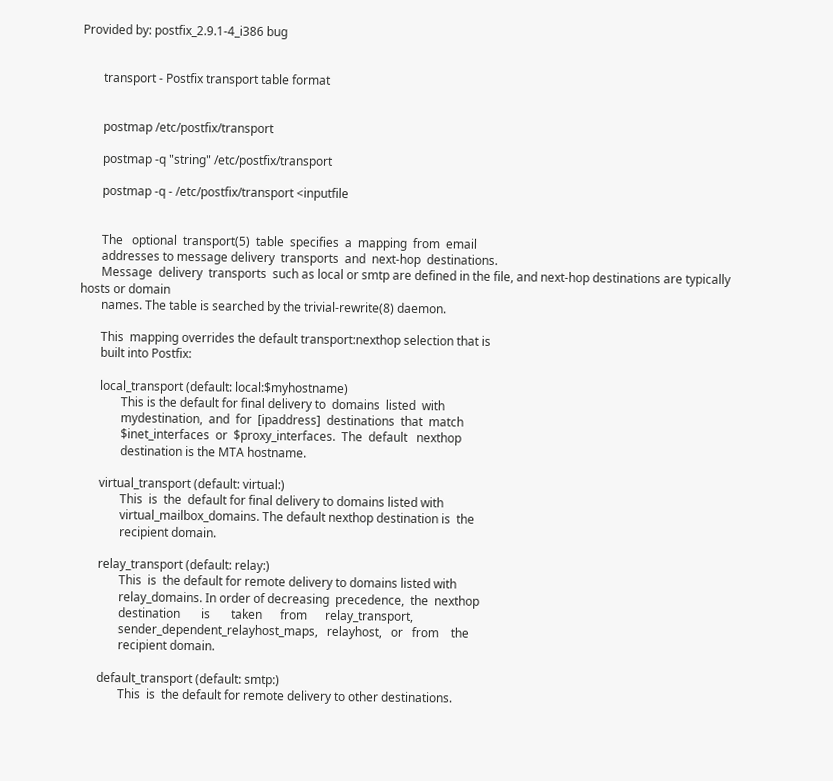Provided by: postfix_2.9.1-4_i386 bug


       transport - Postfix transport table format


       postmap /etc/postfix/transport

       postmap -q "string" /etc/postfix/transport

       postmap -q - /etc/postfix/transport <inputfile


       The   optional  transport(5)  table  specifies  a  mapping  from  email
       addresses to message delivery  transports  and  next-hop  destinations.
       Message  delivery  transports  such as local or smtp are defined in the file, and next-hop destinations are typically hosts or domain
       names. The table is searched by the trivial-rewrite(8) daemon.

       This  mapping overrides the default transport:nexthop selection that is
       built into Postfix:

       local_transport (default: local:$myhostname)
              This is the default for final delivery to  domains  listed  with
              mydestination,  and  for  [ipaddress]  destinations  that  match
              $inet_interfaces  or  $proxy_interfaces.  The  default   nexthop
              destination is the MTA hostname.

       virtual_transport (default: virtual:)
              This  is  the  default for final delivery to domains listed with
              virtual_mailbox_domains. The default nexthop destination is  the
              recipient domain.

       relay_transport (default: relay:)
              This  is  the default for remote delivery to domains listed with
              relay_domains. In order of decreasing  precedence,  the  nexthop
              destination       is       taken      from      relay_transport,
              sender_dependent_relayhost_maps,   relayhost,   or   from    the
              recipient domain.

       default_transport (default: smtp:)
              This  is  the default for remote delivery to other destinations.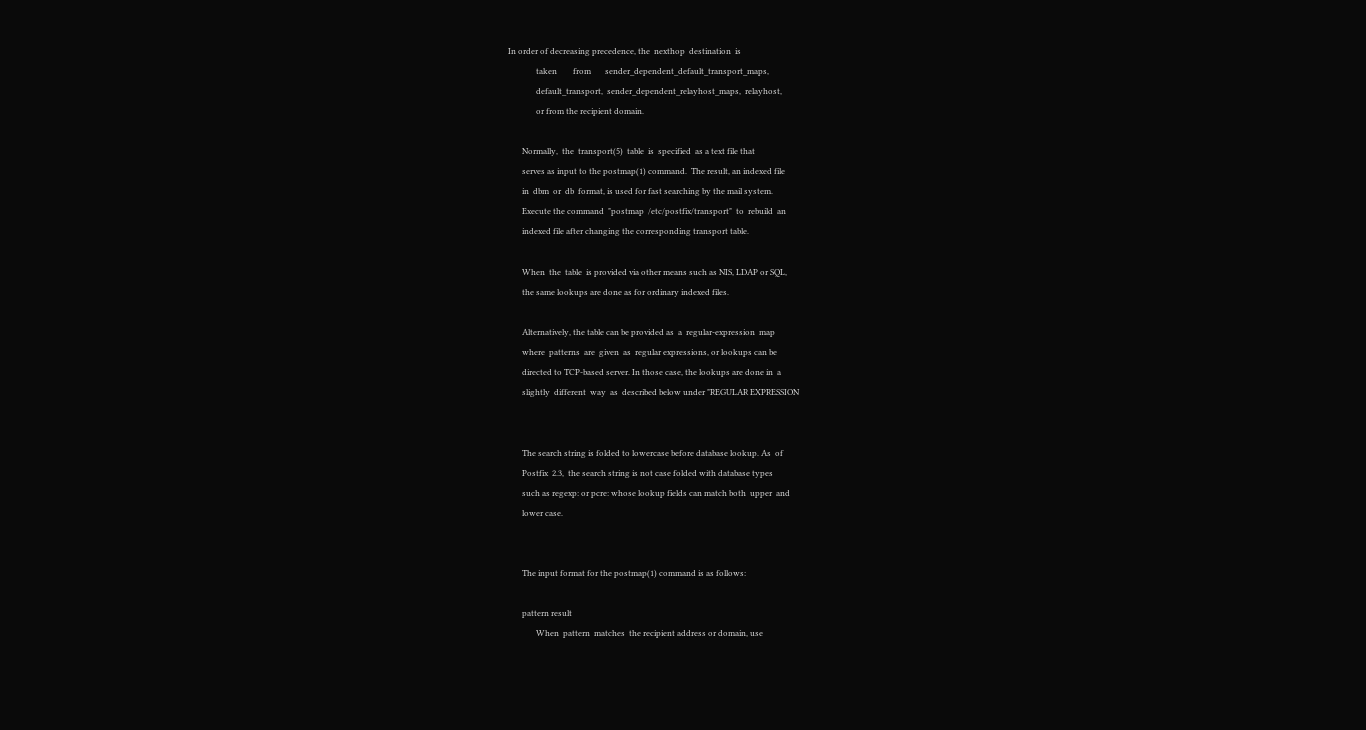In order of decreasing precedence, the  nexthop  destination  is
              taken        from       sender_dependent_default_transport_maps,
              default_transport,  sender_dependent_relayhost_maps,  relayhost,
              or from the recipient domain.

       Normally,  the  transport(5)  table  is  specified  as a text file that
       serves as input to the postmap(1) command.  The result, an indexed file
       in  dbm  or  db  format, is used for fast searching by the mail system.
       Execute the command  "postmap  /etc/postfix/transport"  to  rebuild  an
       indexed file after changing the corresponding transport table.

       When  the  table  is provided via other means such as NIS, LDAP or SQL,
       the same lookups are done as for ordinary indexed files.

       Alternatively, the table can be provided as  a  regular-expression  map
       where  patterns  are  given  as  regular expressions, or lookups can be
       directed to TCP-based server. In those case, the lookups are done in  a
       slightly  different  way  as  described below under "REGULAR EXPRESSION


       The search string is folded to lowercase before database lookup. As  of
       Postfix  2.3,  the search string is not case folded with database types
       such as regexp: or pcre: whose lookup fields can match both  upper  and
       lower case.


       The input format for the postmap(1) command is as follows:

       pattern result
              When  pattern  matches  the recipient address or domain, use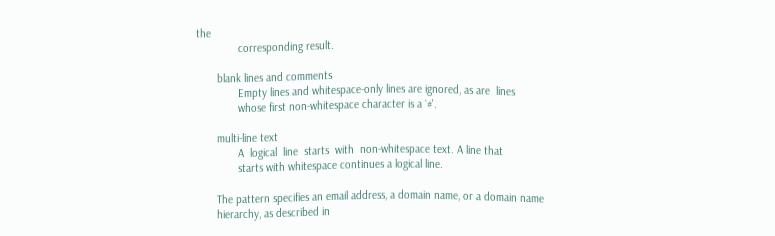the
              corresponding result.

       blank lines and comments
              Empty lines and whitespace-only lines are ignored, as are  lines
              whose first non-whitespace character is a `#'.

       multi-line text
              A  logical  line  starts  with  non-whitespace text. A line that
              starts with whitespace continues a logical line.

       The pattern specifies an email address, a domain name, or a domain name
       hierarchy, as described in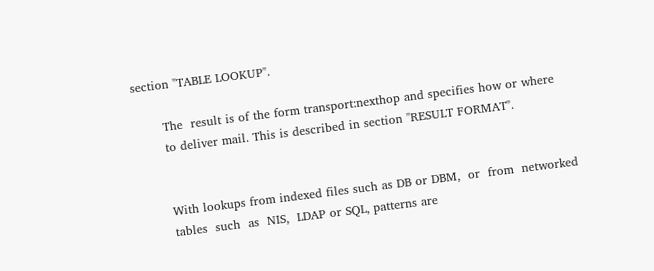section "TABLE LOOKUP".

       The  result is of the form transport:nexthop and specifies how or where
       to deliver mail. This is described in section "RESULT FORMAT".


       With lookups from indexed files such as DB or DBM,  or  from  networked
       tables  such  as  NIS,  LDAP or SQL, patterns are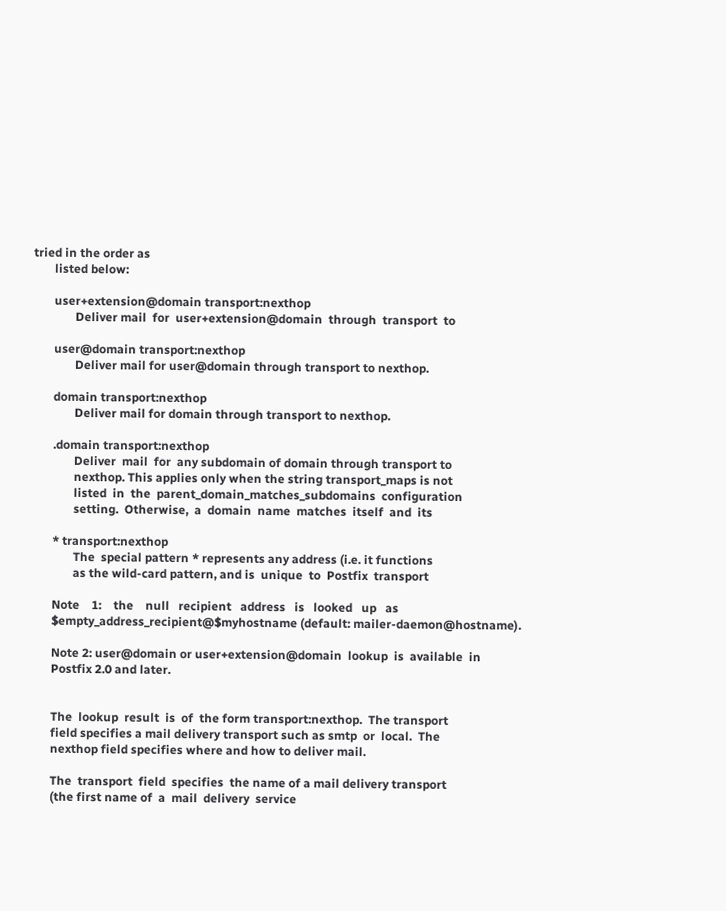tried in the order as
       listed below:

       user+extension@domain transport:nexthop
              Deliver mail  for  user+extension@domain  through  transport  to

       user@domain transport:nexthop
              Deliver mail for user@domain through transport to nexthop.

       domain transport:nexthop
              Deliver mail for domain through transport to nexthop.

       .domain transport:nexthop
              Deliver  mail  for  any subdomain of domain through transport to
              nexthop. This applies only when the string transport_maps is not
              listed  in  the  parent_domain_matches_subdomains  configuration
              setting.  Otherwise,  a  domain  name  matches  itself  and  its

       * transport:nexthop
              The  special pattern * represents any address (i.e. it functions
              as the wild-card pattern, and is  unique  to  Postfix  transport

       Note    1:    the    null   recipient   address   is   looked   up   as
       $empty_address_recipient@$myhostname (default: mailer-daemon@hostname).

       Note 2: user@domain or user+extension@domain  lookup  is  available  in
       Postfix 2.0 and later.


       The  lookup  result  is  of  the form transport:nexthop.  The transport
       field specifies a mail delivery transport such as smtp  or  local.  The
       nexthop field specifies where and how to deliver mail.

       The  transport  field  specifies  the name of a mail delivery transport
       (the first name of  a  mail  delivery  service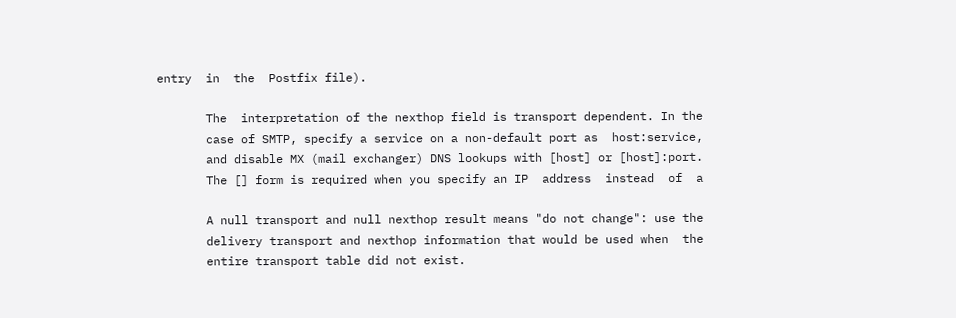entry  in  the  Postfix file).

       The  interpretation of the nexthop field is transport dependent. In the
       case of SMTP, specify a service on a non-default port as  host:service,
       and disable MX (mail exchanger) DNS lookups with [host] or [host]:port.
       The [] form is required when you specify an IP  address  instead  of  a

       A null transport and null nexthop result means "do not change": use the
       delivery transport and nexthop information that would be used when  the
       entire transport table did not exist.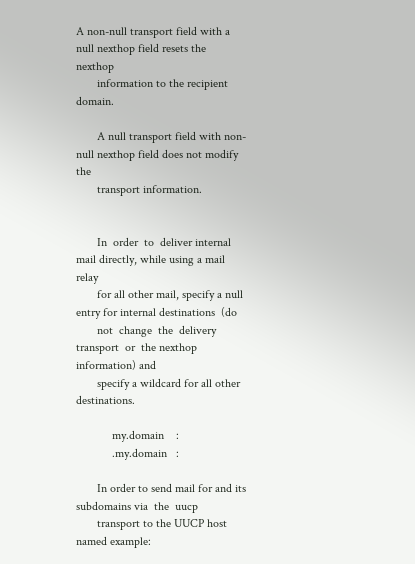A non-null transport field with a null nexthop field resets the nexthop
       information to the recipient domain.

       A null transport field with non-null nexthop field does not modify  the
       transport information.


       In  order  to  deliver internal mail directly, while using a mail relay
       for all other mail, specify a null entry for internal destinations  (do
       not  change  the  delivery  transport  or  the nexthop information) and
       specify a wildcard for all other destinations.

            my.domain    :
            .my.domain   :

       In order to send mail for and its subdomains via  the  uucp
       transport to the UUCP host named example: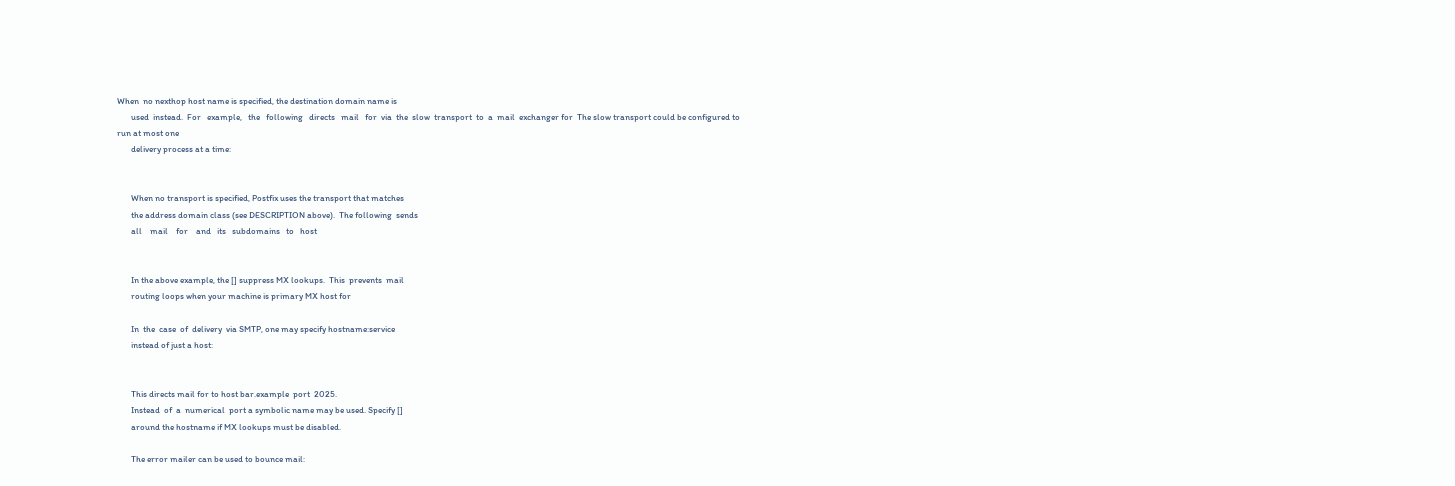When  no nexthop host name is specified, the destination domain name is
       used  instead.  For   example,   the   following   directs   mail   for  via  the  slow  transport  to  a  mail  exchanger for  The slow transport could be configured to run at most one
       delivery process at a time:


       When no transport is specified, Postfix uses the transport that matches
       the address domain class (see DESCRIPTION above).  The following  sends
       all    mail    for    and   its   subdomains   to   host


       In the above example, the [] suppress MX lookups.  This  prevents  mail
       routing loops when your machine is primary MX host for

       In  the  case  of  delivery  via SMTP, one may specify hostname:service
       instead of just a host:


       This directs mail for to host bar.example  port  2025.
       Instead  of  a  numerical  port a symbolic name may be used. Specify []
       around the hostname if MX lookups must be disabled.

       The error mailer can be used to bounce mail: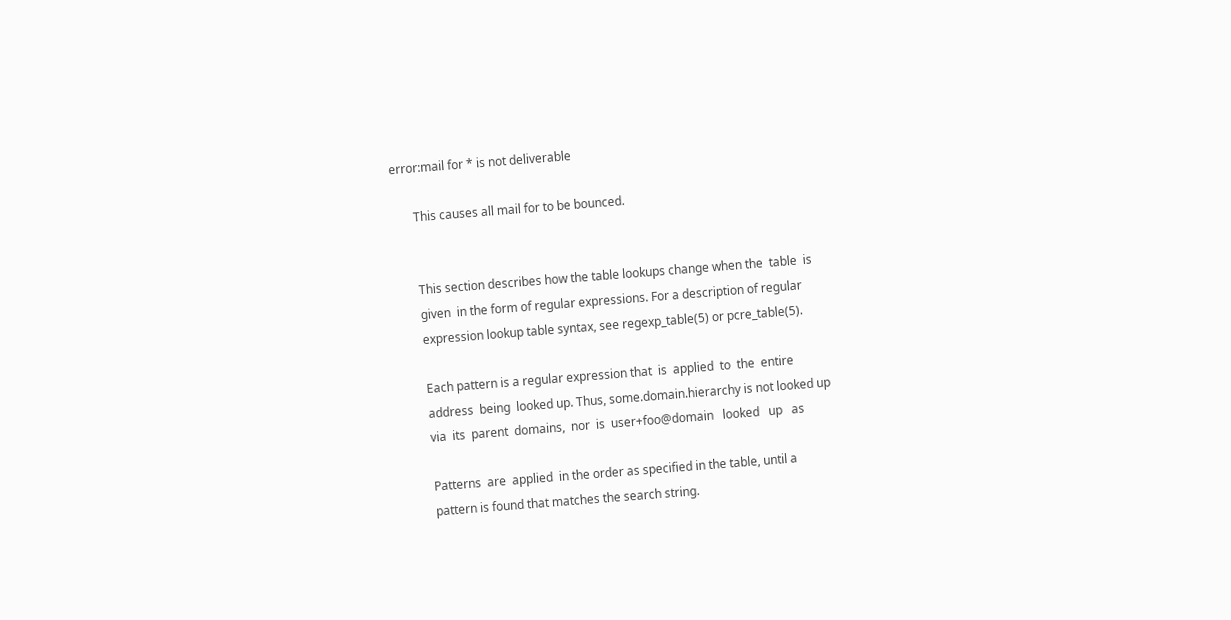error:mail for * is not deliverable

       This causes all mail for to be bounced.


       This section describes how the table lookups change when the  table  is
       given  in the form of regular expressions. For a description of regular
       expression lookup table syntax, see regexp_table(5) or pcre_table(5).

       Each pattern is a regular expression that  is  applied  to  the  entire
       address  being  looked up. Thus, some.domain.hierarchy is not looked up
       via  its  parent  domains,  nor  is  user+foo@domain   looked   up   as

       Patterns  are  applied  in the order as specified in the table, until a
       pattern is found that matches the search string.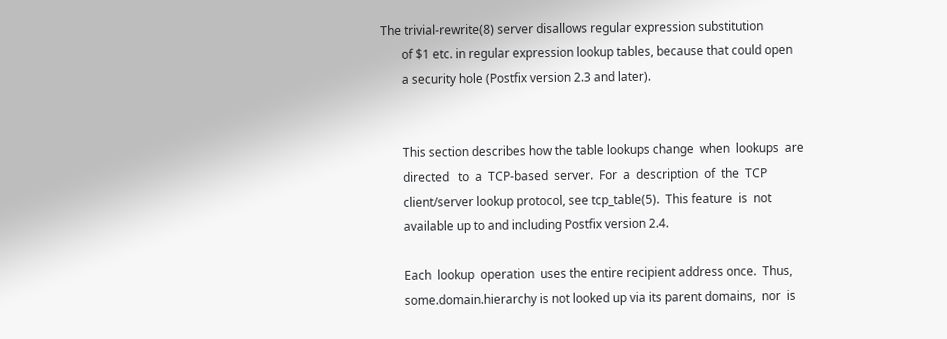The trivial-rewrite(8) server disallows regular expression substitution
       of $1 etc. in regular expression lookup tables, because that could open
       a security hole (Postfix version 2.3 and later).


       This section describes how the table lookups change  when  lookups  are
       directed   to  a  TCP-based  server.  For  a  description  of  the  TCP
       client/server lookup protocol, see tcp_table(5).  This feature  is  not
       available up to and including Postfix version 2.4.

       Each  lookup  operation  uses the entire recipient address once.  Thus,
       some.domain.hierarchy is not looked up via its parent domains,  nor  is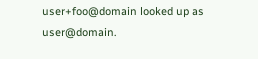user+foo@domain looked up as user@domain.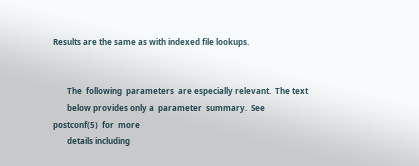Results are the same as with indexed file lookups.


       The  following  parameters  are especially relevant.  The text
       below provides only a  parameter  summary.  See  postconf(5)  for  more
       details including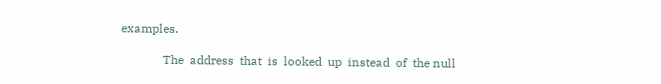examples.

              The  address  that  is  looked  up  instead  of  the null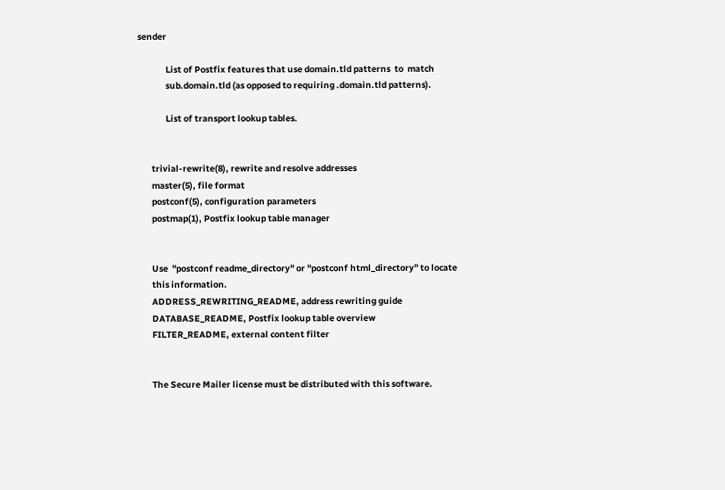sender

              List of Postfix features that use domain.tld patterns  to  match
              sub.domain.tld (as opposed to requiring .domain.tld patterns).

              List of transport lookup tables.


       trivial-rewrite(8), rewrite and resolve addresses
       master(5), file format
       postconf(5), configuration parameters
       postmap(1), Postfix lookup table manager


       Use  "postconf readme_directory" or "postconf html_directory" to locate
       this information.
       ADDRESS_REWRITING_README, address rewriting guide
       DATABASE_README, Postfix lookup table overview
       FILTER_README, external content filter


       The Secure Mailer license must be distributed with this software.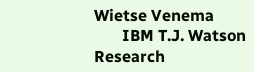Wietse Venema
       IBM T.J. Watson Research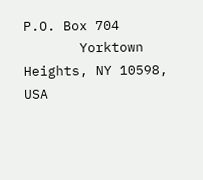P.O. Box 704
       Yorktown Heights, NY 10598, USA